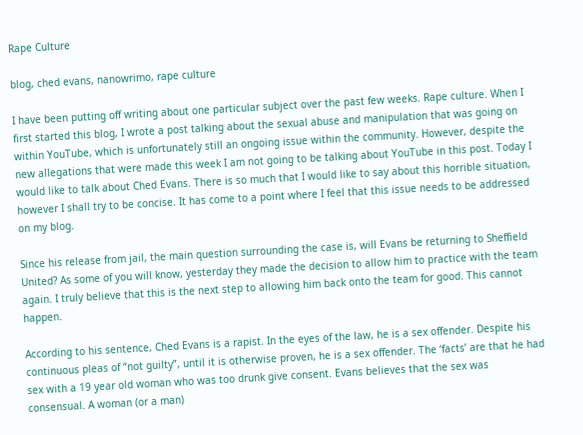Rape Culture

blog, ched evans, nanowrimo, rape culture

I have been putting off writing about one particular subject over the past few weeks. Rape culture. When I first started this blog, I wrote a post talking about the sexual abuse and manipulation that was going on within YouTube, which is unfortunately still an ongoing issue within the community. However, despite the new allegations that were made this week I am not going to be talking about YouTube in this post. Today I would like to talk about Ched Evans. There is so much that I would like to say about this horrible situation, however I shall try to be concise. It has come to a point where I feel that this issue needs to be addressed on my blog.

Since his release from jail, the main question surrounding the case is, will Evans be returning to Sheffield United? As some of you will know, yesterday they made the decision to allow him to practice with the team again. I truly believe that this is the next step to allowing him back onto the team for good. This cannot happen.

According to his sentence, Ched Evans is a rapist. In the eyes of the law, he is a sex offender. Despite his continuous pleas of “not guilty”, until it is otherwise proven, he is a sex offender. The ‘facts’ are that he had sex with a 19 year old woman who was too drunk give consent. Evans believes that the sex was consensual. A woman (or a man)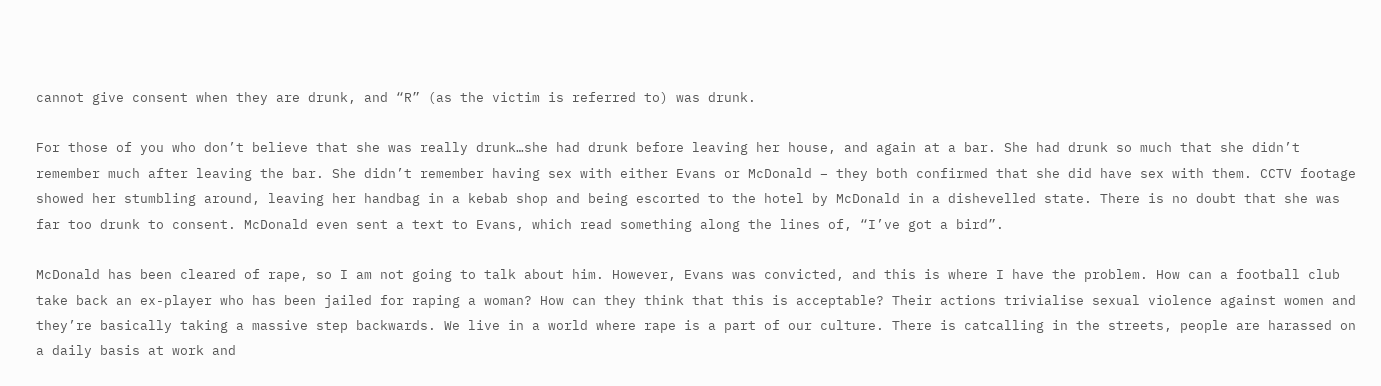cannot give consent when they are drunk, and “R” (as the victim is referred to) was drunk.

For those of you who don’t believe that she was really drunk…she had drunk before leaving her house, and again at a bar. She had drunk so much that she didn’t remember much after leaving the bar. She didn’t remember having sex with either Evans or McDonald – they both confirmed that she did have sex with them. CCTV footage showed her stumbling around, leaving her handbag in a kebab shop and being escorted to the hotel by McDonald in a dishevelled state. There is no doubt that she was far too drunk to consent. McDonald even sent a text to Evans, which read something along the lines of, “I’ve got a bird”.

McDonald has been cleared of rape, so I am not going to talk about him. However, Evans was convicted, and this is where I have the problem. How can a football club take back an ex-player who has been jailed for raping a woman? How can they think that this is acceptable? Their actions trivialise sexual violence against women and they’re basically taking a massive step backwards. We live in a world where rape is a part of our culture. There is catcalling in the streets, people are harassed on a daily basis at work and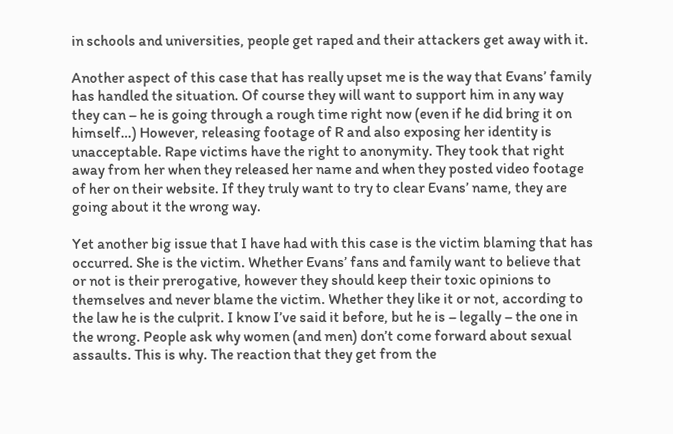in schools and universities, people get raped and their attackers get away with it.

Another aspect of this case that has really upset me is the way that Evans’ family has handled the situation. Of course they will want to support him in any way they can – he is going through a rough time right now (even if he did bring it on himself…) However, releasing footage of R and also exposing her identity is unacceptable. Rape victims have the right to anonymity. They took that right away from her when they released her name and when they posted video footage of her on their website. If they truly want to try to clear Evans’ name, they are going about it the wrong way.

Yet another big issue that I have had with this case is the victim blaming that has occurred. She is the victim. Whether Evans’ fans and family want to believe that or not is their prerogative, however they should keep their toxic opinions to themselves and never blame the victim. Whether they like it or not, according to the law he is the culprit. I know I’ve said it before, but he is – legally – the one in the wrong. People ask why women (and men) don’t come forward about sexual assaults. This is why. The reaction that they get from the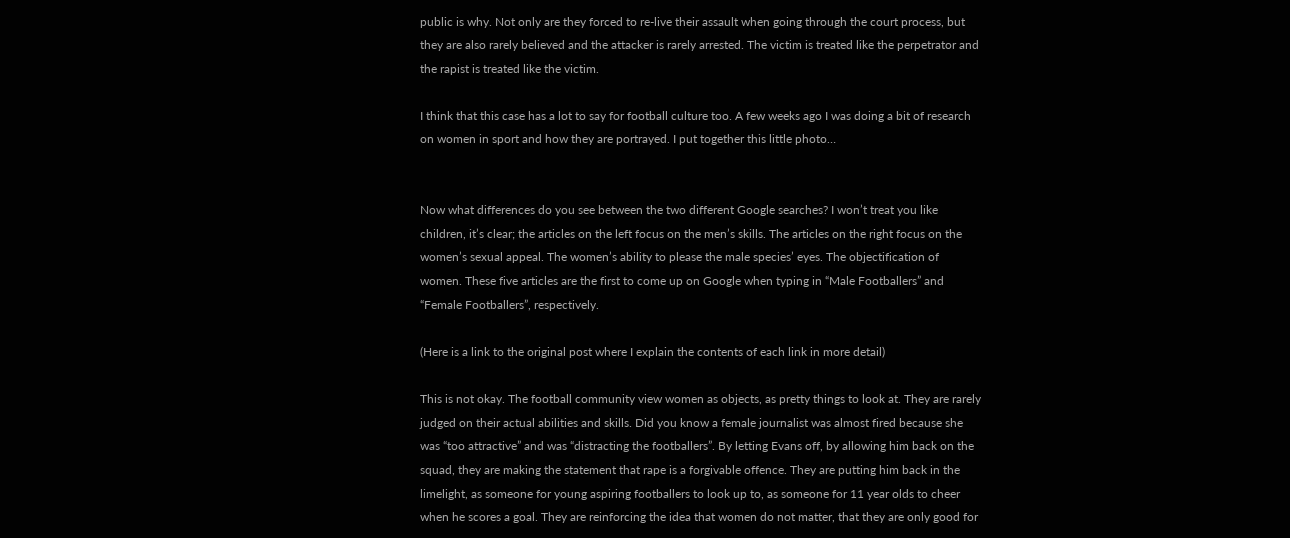public is why. Not only are they forced to re-live their assault when going through the court process, but they are also rarely believed and the attacker is rarely arrested. The victim is treated like the perpetrator and the rapist is treated like the victim.

I think that this case has a lot to say for football culture too. A few weeks ago I was doing a bit of research on women in sport and how they are portrayed. I put together this little photo…


Now what differences do you see between the two different Google searches? I won’t treat you like children, it’s clear; the articles on the left focus on the men’s skills. The articles on the right focus on the women’s sexual appeal. The women’s ability to please the male species’ eyes. The objectification of women. These five articles are the first to come up on Google when typing in “Male Footballers” and “Female Footballers”, respectively.

(Here is a link to the original post where I explain the contents of each link in more detail)

This is not okay. The football community view women as objects, as pretty things to look at. They are rarely judged on their actual abilities and skills. Did you know a female journalist was almost fired because she was “too attractive” and was “distracting the footballers”. By letting Evans off, by allowing him back on the squad, they are making the statement that rape is a forgivable offence. They are putting him back in the limelight, as someone for young aspiring footballers to look up to, as someone for 11 year olds to cheer when he scores a goal. They are reinforcing the idea that women do not matter, that they are only good for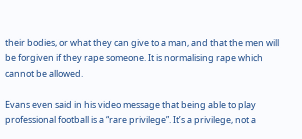their bodies, or what they can give to a man, and that the men will be forgiven if they rape someone. It is normalising rape which cannot be allowed.

Evans even said in his video message that being able to play professional football is a “rare privilege”. It’s a privilege, not a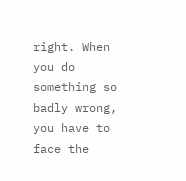right. When you do something so badly wrong, you have to face the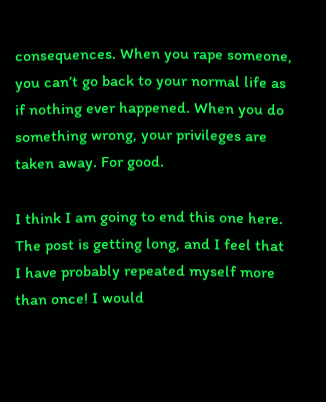consequences. When you rape someone, you can’t go back to your normal life as if nothing ever happened. When you do something wrong, your privileges are taken away. For good.

I think I am going to end this one here. The post is getting long, and I feel that I have probably repeated myself more than once! I would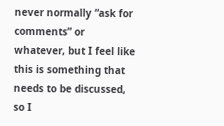never normally “ask for comments” or whatever, but I feel like this is something that needs to be discussed, so I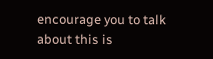encourage you to talk about this is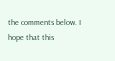the comments below. I hope that this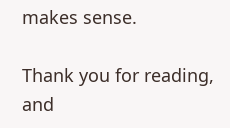makes sense.

Thank you for reading, and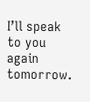I’ll speak to you again tomorrow.